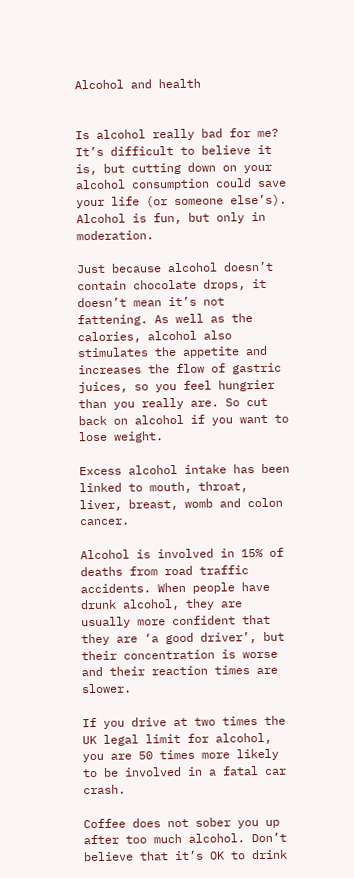Alcohol and health


Is alcohol really bad for me? It’s difficult to believe it is, but cutting down on your alcohol consumption could save your life (or someone else’s). Alcohol is fun, but only in moderation.

Just because alcohol doesn’t contain chocolate drops, it doesn’t mean it’s not fattening. As well as the calories, alcohol also stimulates the appetite and increases the flow of gastric juices, so you feel hungrier than you really are. So cut back on alcohol if you want to lose weight.

Excess alcohol intake has been linked to mouth, throat, liver, breast, womb and colon cancer.

Alcohol is involved in 15% of deaths from road traffic accidents. When people have drunk alcohol, they are usually more confident that they are ‘a good driver’, but their concentration is worse and their reaction times are slower.

If you drive at two times the UK legal limit for alcohol, you are 50 times more likely to be involved in a fatal car crash.

Coffee does not sober you up after too much alcohol. Don’t believe that it’s OK to drink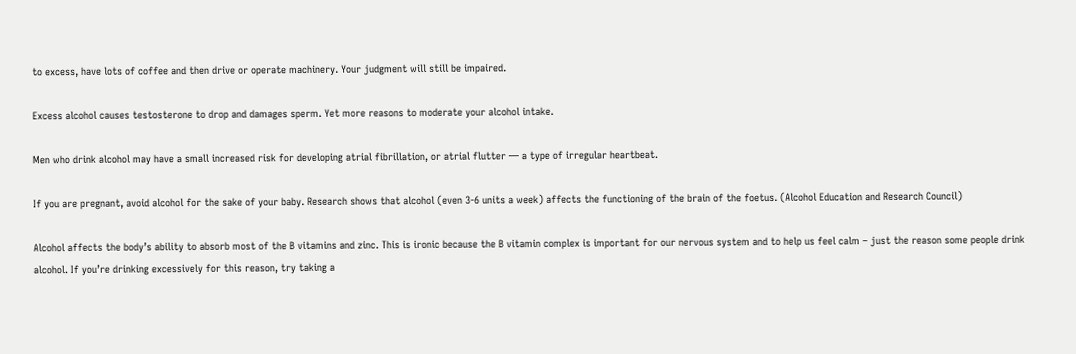to excess, have lots of coffee and then drive or operate machinery. Your judgment will still be impaired.

Excess alcohol causes testosterone to drop and damages sperm. Yet more reasons to moderate your alcohol intake.

Men who drink alcohol may have a small increased risk for developing atrial fibrillation, or atrial flutter — a type of irregular heartbeat.

If you are pregnant, avoid alcohol for the sake of your baby. Research shows that alcohol (even 3-6 units a week) affects the functioning of the brain of the foetus. (Alcohol Education and Research Council)

Alcohol affects the body’s ability to absorb most of the B vitamins and zinc. This is ironic because the B vitamin complex is important for our nervous system and to help us feel calm – just the reason some people drink alcohol. If you’re drinking excessively for this reason, try taking a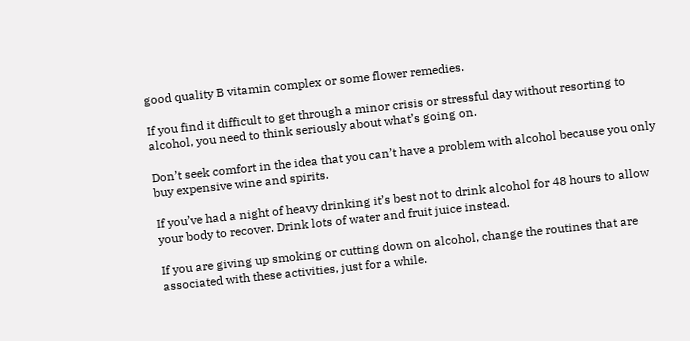good quality B vitamin complex or some flower remedies.

If you find it difficult to get through a minor crisis or stressful day without resorting to alcohol, you need to think seriously about what’s going on.

Don’t seek comfort in the idea that you can’t have a problem with alcohol because you only buy expensive wine and spirits.

If you’ve had a night of heavy drinking it’s best not to drink alcohol for 48 hours to allow your body to recover. Drink lots of water and fruit juice instead.

If you are giving up smoking or cutting down on alcohol, change the routines that are associated with these activities, just for a while.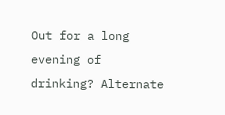Out for a long evening of drinking? Alternate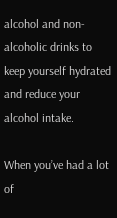alcohol and non-alcoholic drinks to keep yourself hydrated and reduce your alcohol intake.

When you’ve had a lot of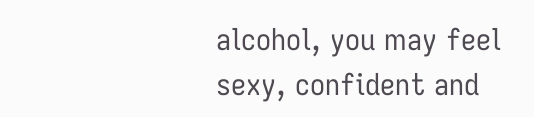alcohol, you may feel sexy, confident and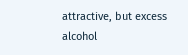attractive, but excess alcohol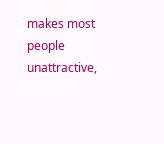makes most people unattractive,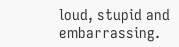loud, stupid and embarrassing.